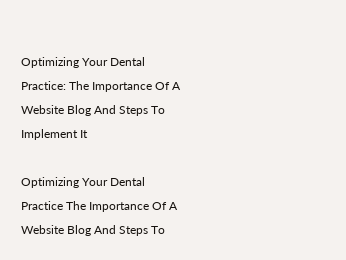Optimizing Your Dental Practice: The Importance Of A Website Blog And Steps To Implement It

Optimizing Your Dental Practice The Importance Of A Website Blog And Steps To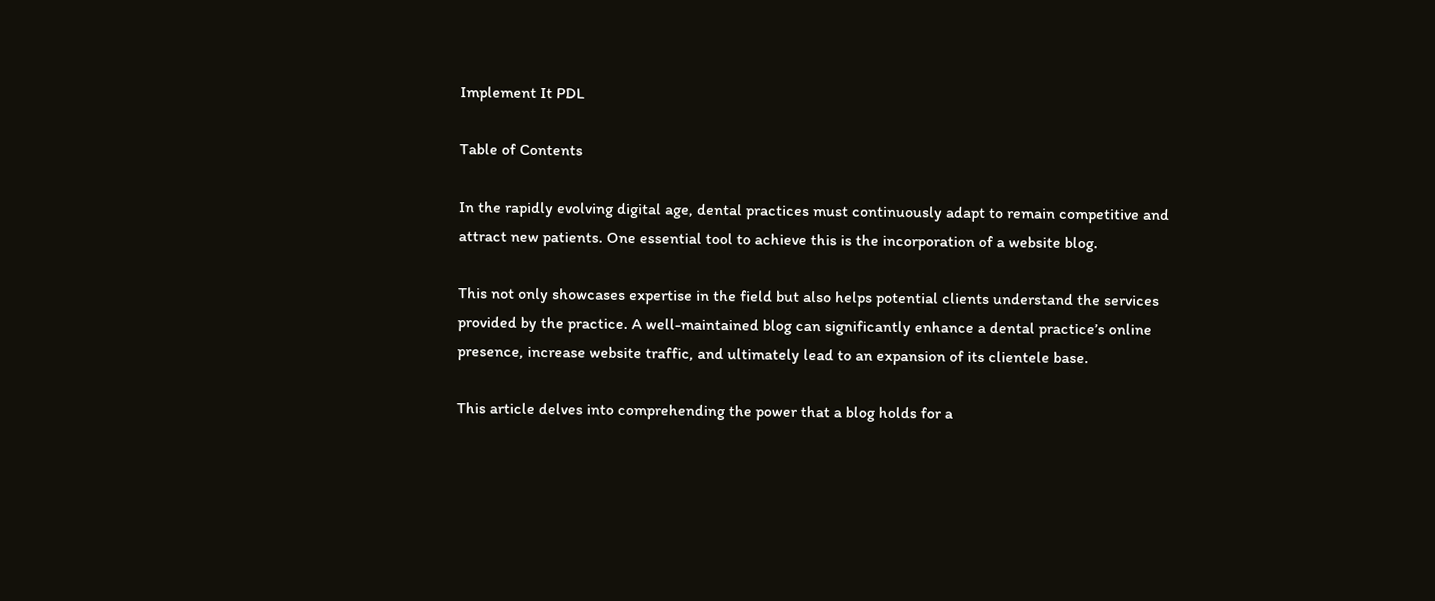Implement It PDL

Table of Contents

In the rapidly evolving digital age, dental practices must continuously adapt to remain competitive and attract new patients. One essential tool to achieve this is the incorporation of a website blog.

This not only showcases expertise in the field but also helps potential clients understand the services provided by the practice. A well-maintained blog can significantly enhance a dental practice’s online presence, increase website traffic, and ultimately lead to an expansion of its clientele base.

This article delves into comprehending the power that a blog holds for a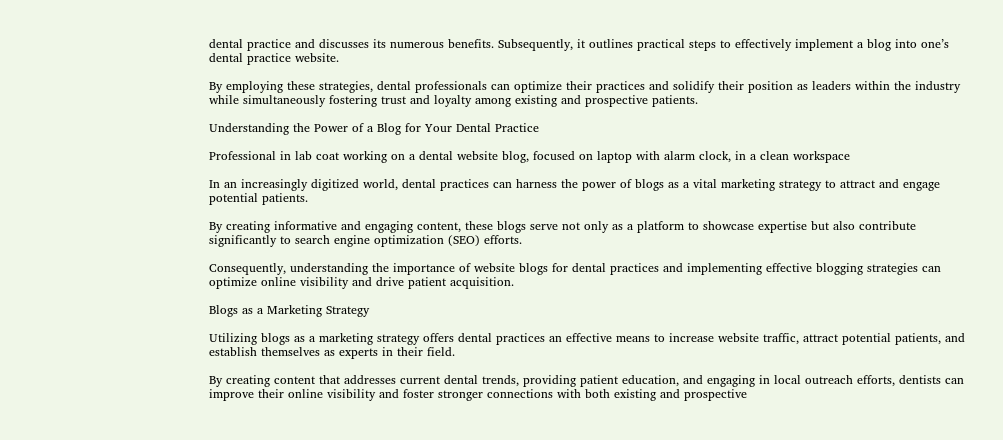dental practice and discusses its numerous benefits. Subsequently, it outlines practical steps to effectively implement a blog into one’s dental practice website.

By employing these strategies, dental professionals can optimize their practices and solidify their position as leaders within the industry while simultaneously fostering trust and loyalty among existing and prospective patients.

Understanding the Power of a Blog for Your Dental Practice

Professional in lab coat working on a dental website blog, focused on laptop with alarm clock, in a clean workspace

In an increasingly digitized world, dental practices can harness the power of blogs as a vital marketing strategy to attract and engage potential patients.

By creating informative and engaging content, these blogs serve not only as a platform to showcase expertise but also contribute significantly to search engine optimization (SEO) efforts.

Consequently, understanding the importance of website blogs for dental practices and implementing effective blogging strategies can optimize online visibility and drive patient acquisition.

Blogs as a Marketing Strategy

Utilizing blogs as a marketing strategy offers dental practices an effective means to increase website traffic, attract potential patients, and establish themselves as experts in their field.

By creating content that addresses current dental trends, providing patient education, and engaging in local outreach efforts, dentists can improve their online visibility and foster stronger connections with both existing and prospective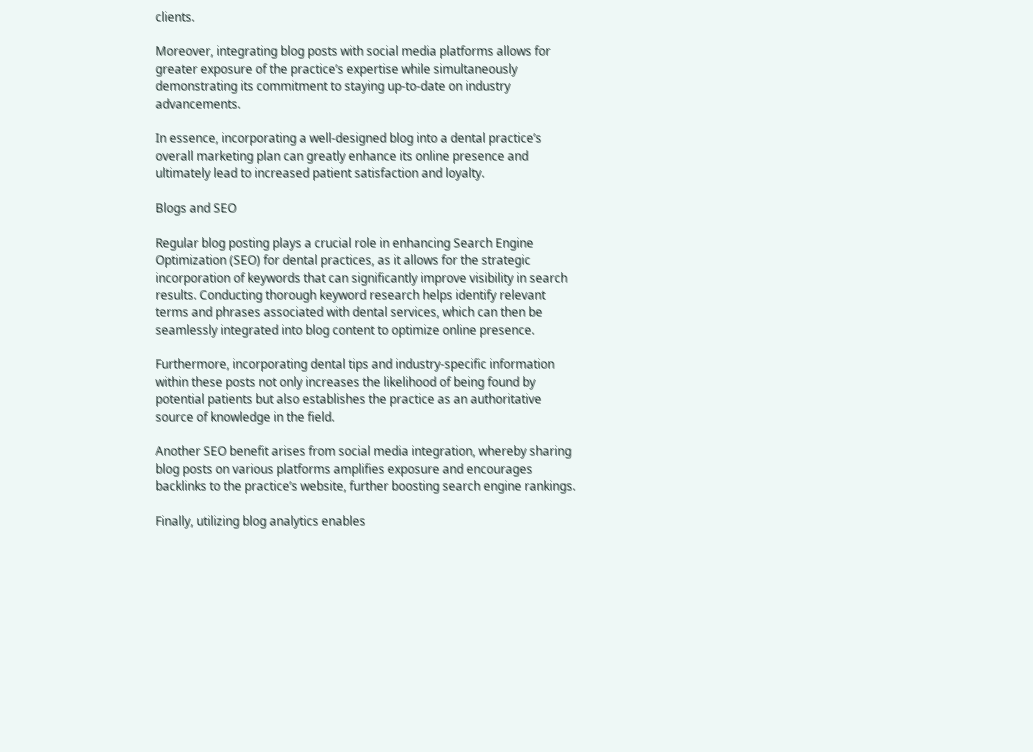clients.

Moreover, integrating blog posts with social media platforms allows for greater exposure of the practice’s expertise while simultaneously demonstrating its commitment to staying up-to-date on industry advancements.

In essence, incorporating a well-designed blog into a dental practice’s overall marketing plan can greatly enhance its online presence and ultimately lead to increased patient satisfaction and loyalty.

Blogs and SEO

Regular blog posting plays a crucial role in enhancing Search Engine Optimization (SEO) for dental practices, as it allows for the strategic incorporation of keywords that can significantly improve visibility in search results. Conducting thorough keyword research helps identify relevant terms and phrases associated with dental services, which can then be seamlessly integrated into blog content to optimize online presence.

Furthermore, incorporating dental tips and industry-specific information within these posts not only increases the likelihood of being found by potential patients but also establishes the practice as an authoritative source of knowledge in the field.

Another SEO benefit arises from social media integration, whereby sharing blog posts on various platforms amplifies exposure and encourages backlinks to the practice’s website, further boosting search engine rankings.

Finally, utilizing blog analytics enables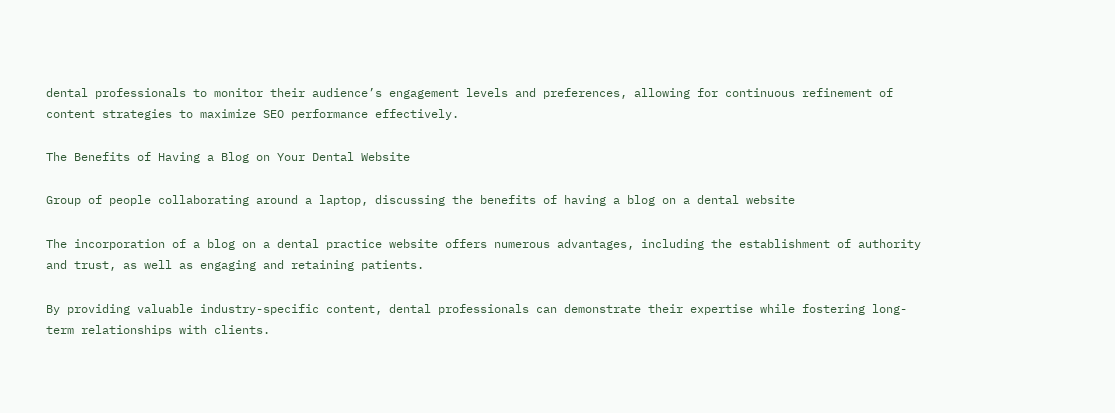dental professionals to monitor their audience’s engagement levels and preferences, allowing for continuous refinement of content strategies to maximize SEO performance effectively.

The Benefits of Having a Blog on Your Dental Website

Group of people collaborating around a laptop, discussing the benefits of having a blog on a dental website

The incorporation of a blog on a dental practice website offers numerous advantages, including the establishment of authority and trust, as well as engaging and retaining patients.

By providing valuable industry-specific content, dental professionals can demonstrate their expertise while fostering long-term relationships with clients.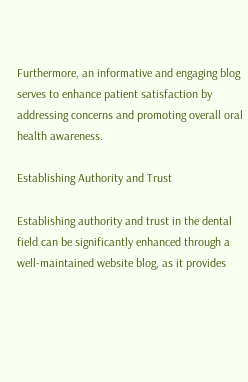Furthermore, an informative and engaging blog serves to enhance patient satisfaction by addressing concerns and promoting overall oral health awareness.

Establishing Authority and Trust

Establishing authority and trust in the dental field can be significantly enhanced through a well-maintained website blog, as it provides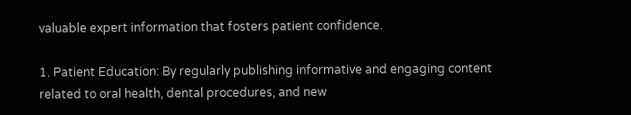valuable expert information that fosters patient confidence.

1. Patient Education: By regularly publishing informative and engaging content related to oral health, dental procedures, and new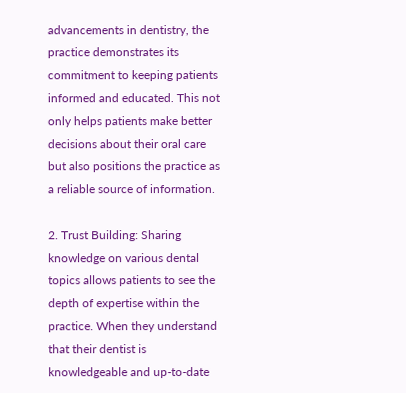advancements in dentistry, the practice demonstrates its commitment to keeping patients informed and educated. This not only helps patients make better decisions about their oral care but also positions the practice as a reliable source of information.

2. Trust Building: Sharing knowledge on various dental topics allows patients to see the depth of expertise within the practice. When they understand that their dentist is knowledgeable and up-to-date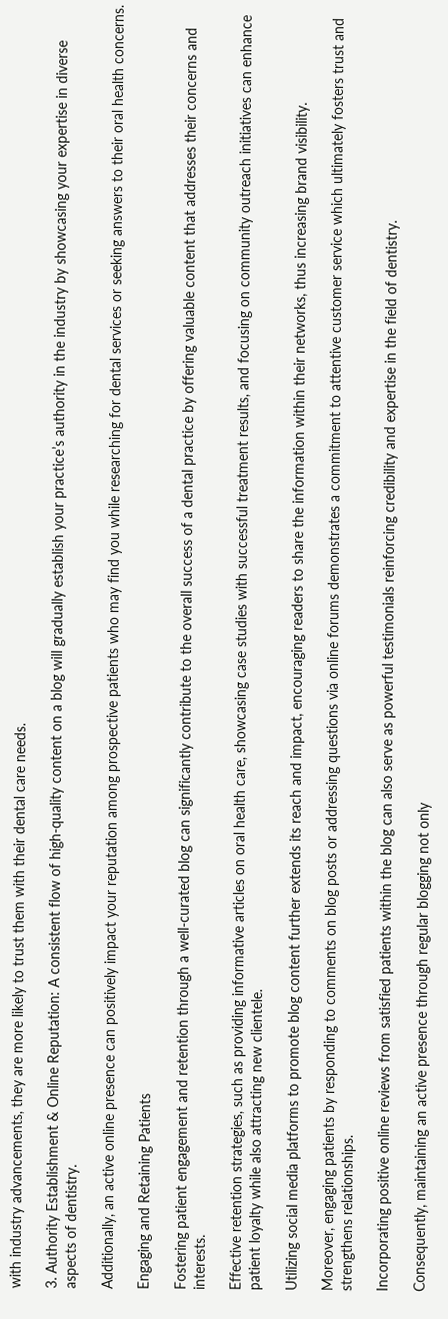with industry advancements, they are more likely to trust them with their dental care needs.

3. Authority Establishment & Online Reputation: A consistent flow of high-quality content on a blog will gradually establish your practice’s authority in the industry by showcasing your expertise in diverse aspects of dentistry.

Additionally, an active online presence can positively impact your reputation among prospective patients who may find you while researching for dental services or seeking answers to their oral health concerns.

Engaging and Retaining Patients

Fostering patient engagement and retention through a well-curated blog can significantly contribute to the overall success of a dental practice by offering valuable content that addresses their concerns and interests.

Effective retention strategies, such as providing informative articles on oral health care, showcasing case studies with successful treatment results, and focusing on community outreach initiatives can enhance patient loyalty while also attracting new clientele.

Utilizing social media platforms to promote blog content further extends its reach and impact, encouraging readers to share the information within their networks, thus increasing brand visibility.

Moreover, engaging patients by responding to comments on blog posts or addressing questions via online forums demonstrates a commitment to attentive customer service which ultimately fosters trust and strengthens relationships.

Incorporating positive online reviews from satisfied patients within the blog can also serve as powerful testimonials reinforcing credibility and expertise in the field of dentistry.

Consequently, maintaining an active presence through regular blogging not only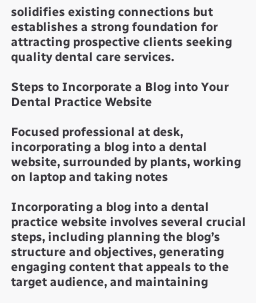solidifies existing connections but establishes a strong foundation for attracting prospective clients seeking quality dental care services.

Steps to Incorporate a Blog into Your Dental Practice Website

Focused professional at desk, incorporating a blog into a dental website, surrounded by plants, working on laptop and taking notes

Incorporating a blog into a dental practice website involves several crucial steps, including planning the blog’s structure and objectives, generating engaging content that appeals to the target audience, and maintaining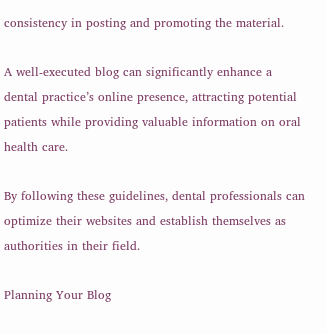consistency in posting and promoting the material.

A well-executed blog can significantly enhance a dental practice’s online presence, attracting potential patients while providing valuable information on oral health care.

By following these guidelines, dental professionals can optimize their websites and establish themselves as authorities in their field.

Planning Your Blog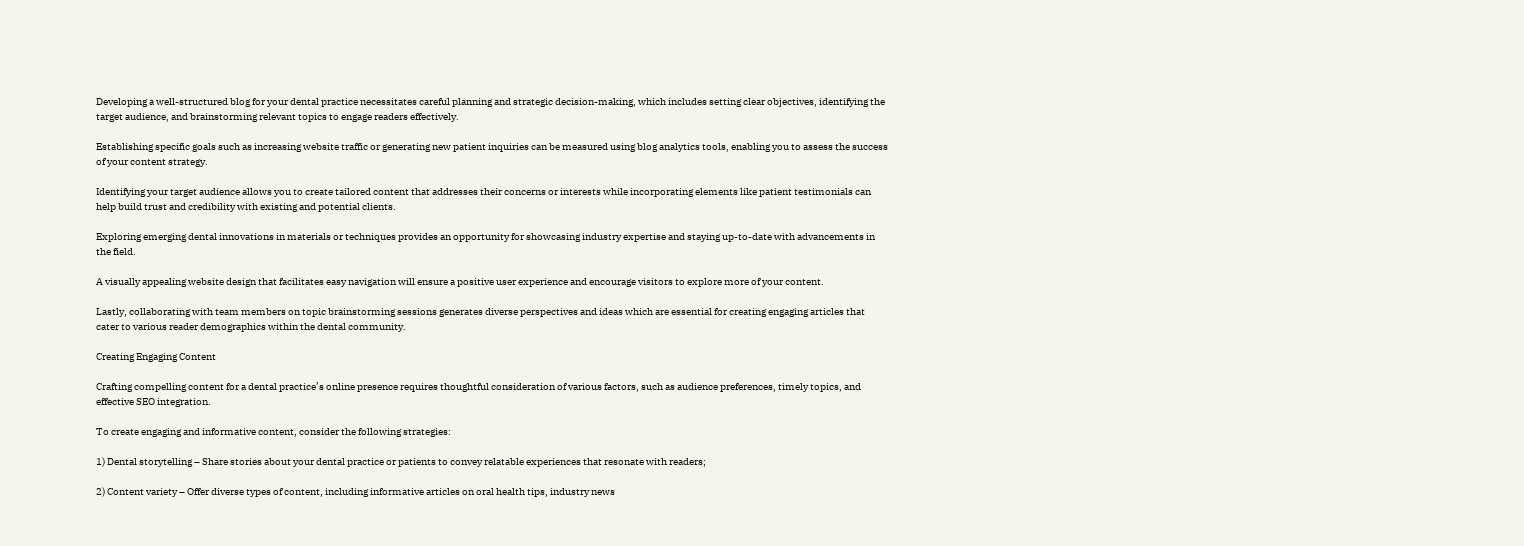Developing a well-structured blog for your dental practice necessitates careful planning and strategic decision-making, which includes setting clear objectives, identifying the target audience, and brainstorming relevant topics to engage readers effectively.

Establishing specific goals such as increasing website traffic or generating new patient inquiries can be measured using blog analytics tools, enabling you to assess the success of your content strategy.

Identifying your target audience allows you to create tailored content that addresses their concerns or interests while incorporating elements like patient testimonials can help build trust and credibility with existing and potential clients.

Exploring emerging dental innovations in materials or techniques provides an opportunity for showcasing industry expertise and staying up-to-date with advancements in the field.

A visually appealing website design that facilitates easy navigation will ensure a positive user experience and encourage visitors to explore more of your content.

Lastly, collaborating with team members on topic brainstorming sessions generates diverse perspectives and ideas which are essential for creating engaging articles that cater to various reader demographics within the dental community.

Creating Engaging Content

Crafting compelling content for a dental practice’s online presence requires thoughtful consideration of various factors, such as audience preferences, timely topics, and effective SEO integration.

To create engaging and informative content, consider the following strategies:

1) Dental storytelling – Share stories about your dental practice or patients to convey relatable experiences that resonate with readers;

2) Content variety – Offer diverse types of content, including informative articles on oral health tips, industry news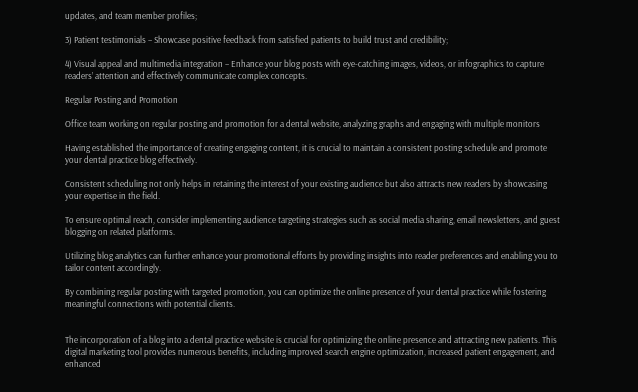updates, and team member profiles;

3) Patient testimonials – Showcase positive feedback from satisfied patients to build trust and credibility;

4) Visual appeal and multimedia integration – Enhance your blog posts with eye-catching images, videos, or infographics to capture readers’ attention and effectively communicate complex concepts.

Regular Posting and Promotion

Office team working on regular posting and promotion for a dental website, analyzing graphs and engaging with multiple monitors

Having established the importance of creating engaging content, it is crucial to maintain a consistent posting schedule and promote your dental practice blog effectively.

Consistent scheduling not only helps in retaining the interest of your existing audience but also attracts new readers by showcasing your expertise in the field.

To ensure optimal reach, consider implementing audience targeting strategies such as social media sharing, email newsletters, and guest blogging on related platforms.

Utilizing blog analytics can further enhance your promotional efforts by providing insights into reader preferences and enabling you to tailor content accordingly.

By combining regular posting with targeted promotion, you can optimize the online presence of your dental practice while fostering meaningful connections with potential clients.


The incorporation of a blog into a dental practice website is crucial for optimizing the online presence and attracting new patients. This digital marketing tool provides numerous benefits, including improved search engine optimization, increased patient engagement, and enhanced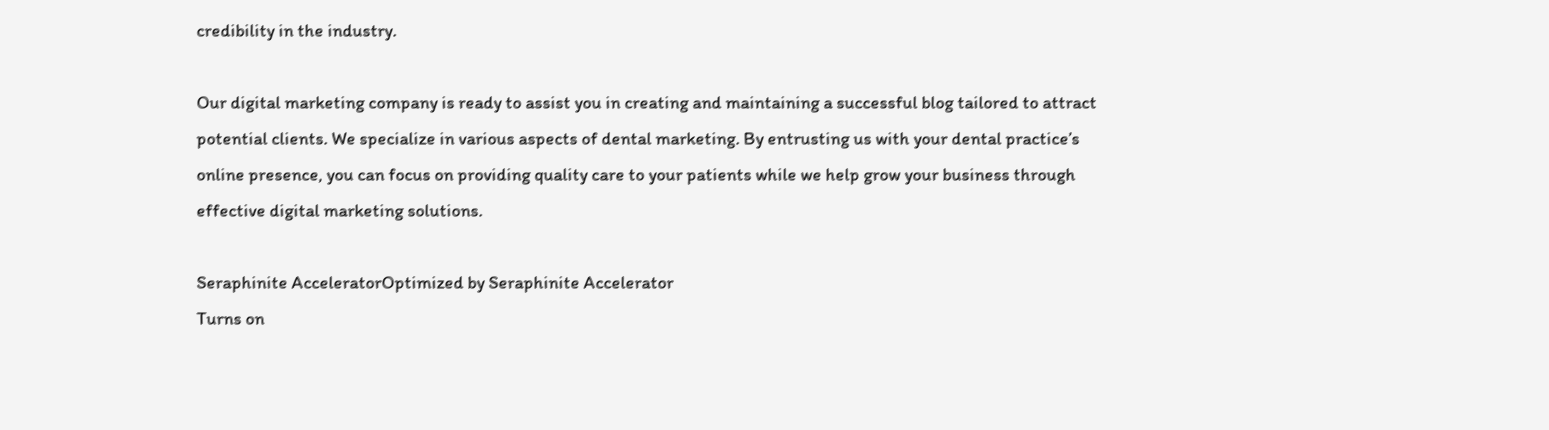credibility in the industry.

Our digital marketing company is ready to assist you in creating and maintaining a successful blog tailored to attract potential clients. We specialize in various aspects of dental marketing. By entrusting us with your dental practice’s online presence, you can focus on providing quality care to your patients while we help grow your business through effective digital marketing solutions.

Seraphinite AcceleratorOptimized by Seraphinite Accelerator
Turns on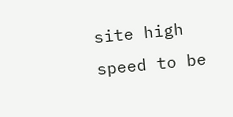site high speed to be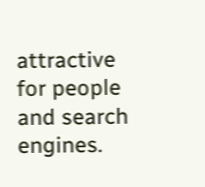attractive for people and search engines.